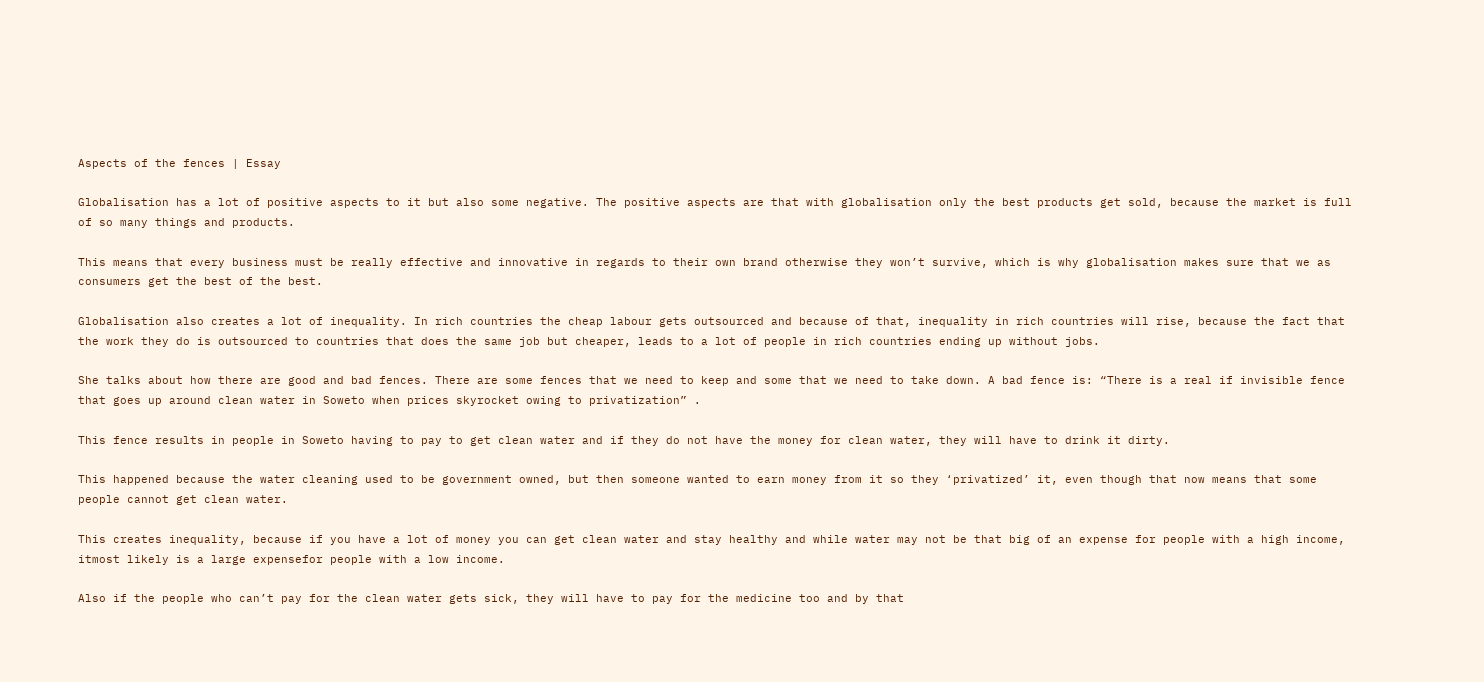Aspects of the fences | Essay

Globalisation has a lot of positive aspects to it but also some negative. The positive aspects are that with globalisation only the best products get sold, because the market is full of so many things and products.

This means that every business must be really effective and innovative in regards to their own brand otherwise they won’t survive, which is why globalisation makes sure that we as consumers get the best of the best.

Globalisation also creates a lot of inequality. In rich countries the cheap labour gets outsourced and because of that, inequality in rich countries will rise, because the fact that the work they do is outsourced to countries that does the same job but cheaper, leads to a lot of people in rich countries ending up without jobs.

She talks about how there are good and bad fences. There are some fences that we need to keep and some that we need to take down. A bad fence is: “There is a real if invisible fence that goes up around clean water in Soweto when prices skyrocket owing to privatization” .

This fence results in people in Soweto having to pay to get clean water and if they do not have the money for clean water, they will have to drink it dirty.

This happened because the water cleaning used to be government owned, but then someone wanted to earn money from it so they ‘privatized’ it, even though that now means that some people cannot get clean water.

This creates inequality, because if you have a lot of money you can get clean water and stay healthy and while water may not be that big of an expense for people with a high income, itmost likely is a large expensefor people with a low income.

Also if the people who can’t pay for the clean water gets sick, they will have to pay for the medicine too and by that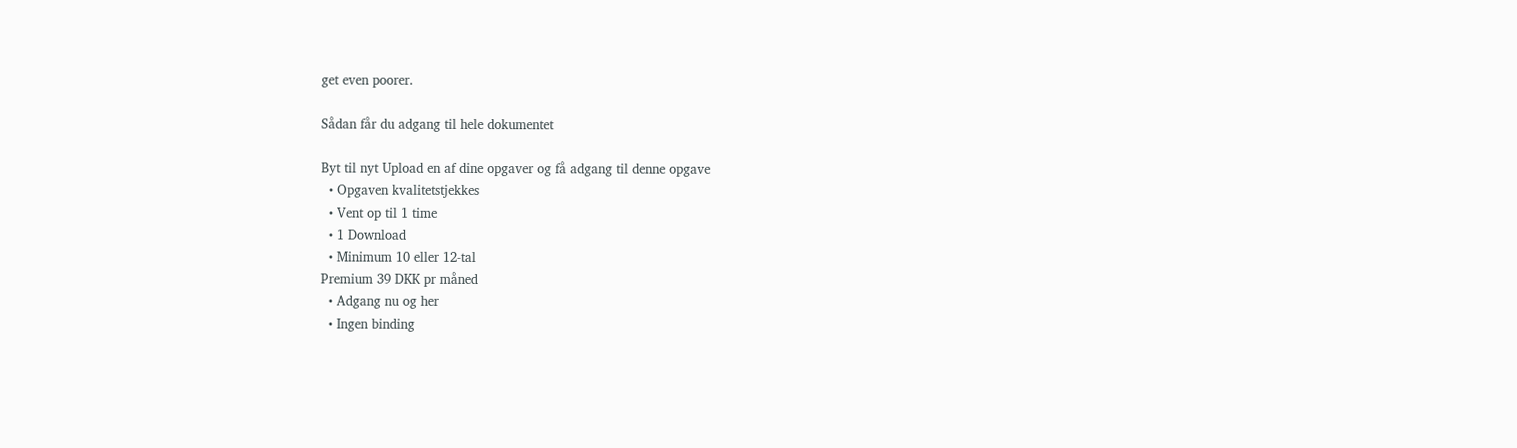get even poorer.

Sådan får du adgang til hele dokumentet

Byt til nyt Upload en af dine opgaver og få adgang til denne opgave
  • Opgaven kvalitetstjekkes
  • Vent op til 1 time
  • 1 Download
  • Minimum 10 eller 12-tal
Premium 39 DKK pr måned
  • Adgang nu og her
  • Ingen binding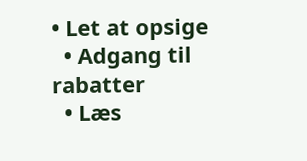• Let at opsige
  • Adgang til rabatter
  • Læs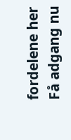fordelene her
Få adgang nu